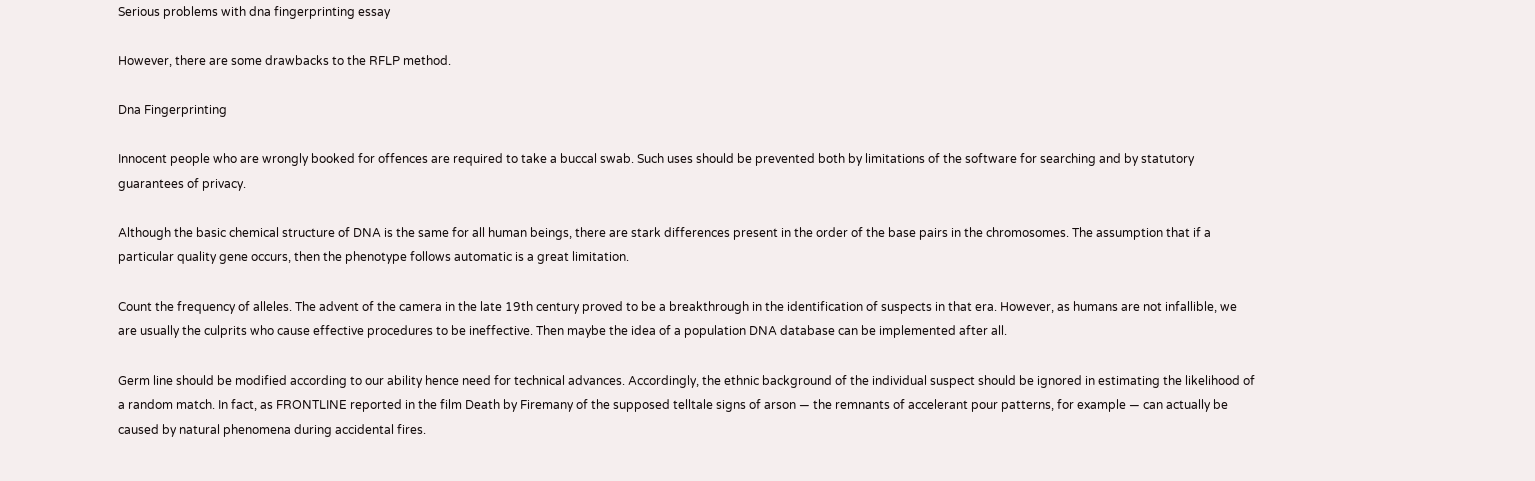Serious problems with dna fingerprinting essay

However, there are some drawbacks to the RFLP method.

Dna Fingerprinting

Innocent people who are wrongly booked for offences are required to take a buccal swab. Such uses should be prevented both by limitations of the software for searching and by statutory guarantees of privacy.

Although the basic chemical structure of DNA is the same for all human beings, there are stark differences present in the order of the base pairs in the chromosomes. The assumption that if a particular quality gene occurs, then the phenotype follows automatic is a great limitation.

Count the frequency of alleles. The advent of the camera in the late 19th century proved to be a breakthrough in the identification of suspects in that era. However, as humans are not infallible, we are usually the culprits who cause effective procedures to be ineffective. Then maybe the idea of a population DNA database can be implemented after all.

Germ line should be modified according to our ability hence need for technical advances. Accordingly, the ethnic background of the individual suspect should be ignored in estimating the likelihood of a random match. In fact, as FRONTLINE reported in the film Death by Firemany of the supposed telltale signs of arson — the remnants of accelerant pour patterns, for example — can actually be caused by natural phenomena during accidental fires.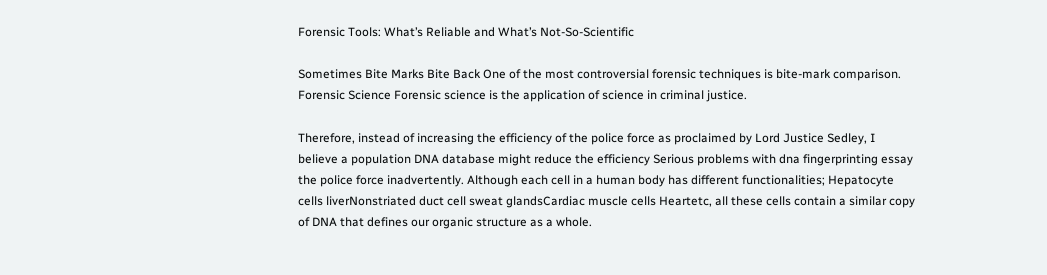Forensic Tools: What’s Reliable and What’s Not-So-Scientific

Sometimes Bite Marks Bite Back One of the most controversial forensic techniques is bite-mark comparison. Forensic Science Forensic science is the application of science in criminal justice.

Therefore, instead of increasing the efficiency of the police force as proclaimed by Lord Justice Sedley, I believe a population DNA database might reduce the efficiency Serious problems with dna fingerprinting essay the police force inadvertently. Although each cell in a human body has different functionalities; Hepatocyte cells liverNonstriated duct cell sweat glandsCardiac muscle cells Heartetc, all these cells contain a similar copy of DNA that defines our organic structure as a whole.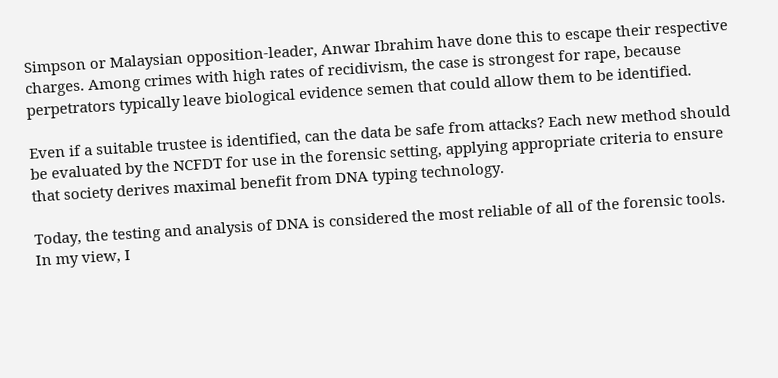Simpson or Malaysian opposition-leader, Anwar Ibrahim have done this to escape their respective charges. Among crimes with high rates of recidivism, the case is strongest for rape, because perpetrators typically leave biological evidence semen that could allow them to be identified.

Even if a suitable trustee is identified, can the data be safe from attacks? Each new method should be evaluated by the NCFDT for use in the forensic setting, applying appropriate criteria to ensure that society derives maximal benefit from DNA typing technology.

Today, the testing and analysis of DNA is considered the most reliable of all of the forensic tools. In my view, I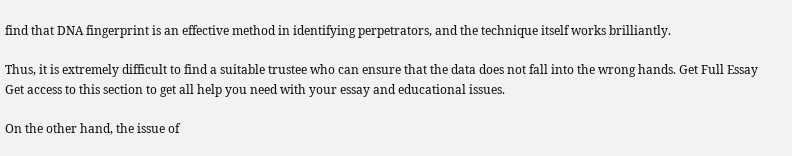find that DNA fingerprint is an effective method in identifying perpetrators, and the technique itself works brilliantly.

Thus, it is extremely difficult to find a suitable trustee who can ensure that the data does not fall into the wrong hands. Get Full Essay Get access to this section to get all help you need with your essay and educational issues.

On the other hand, the issue of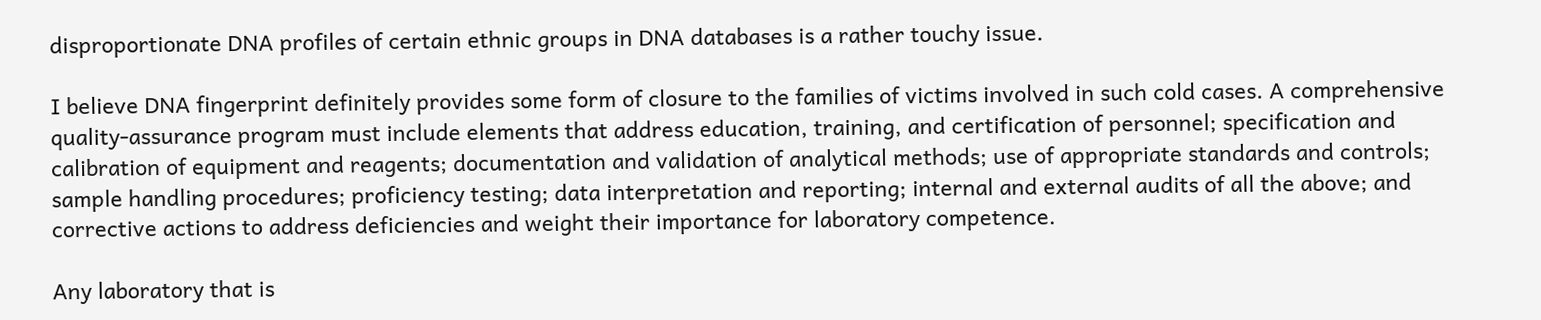disproportionate DNA profiles of certain ethnic groups in DNA databases is a rather touchy issue.

I believe DNA fingerprint definitely provides some form of closure to the families of victims involved in such cold cases. A comprehensive quality-assurance program must include elements that address education, training, and certification of personnel; specification and calibration of equipment and reagents; documentation and validation of analytical methods; use of appropriate standards and controls; sample handling procedures; proficiency testing; data interpretation and reporting; internal and external audits of all the above; and corrective actions to address deficiencies and weight their importance for laboratory competence.

Any laboratory that is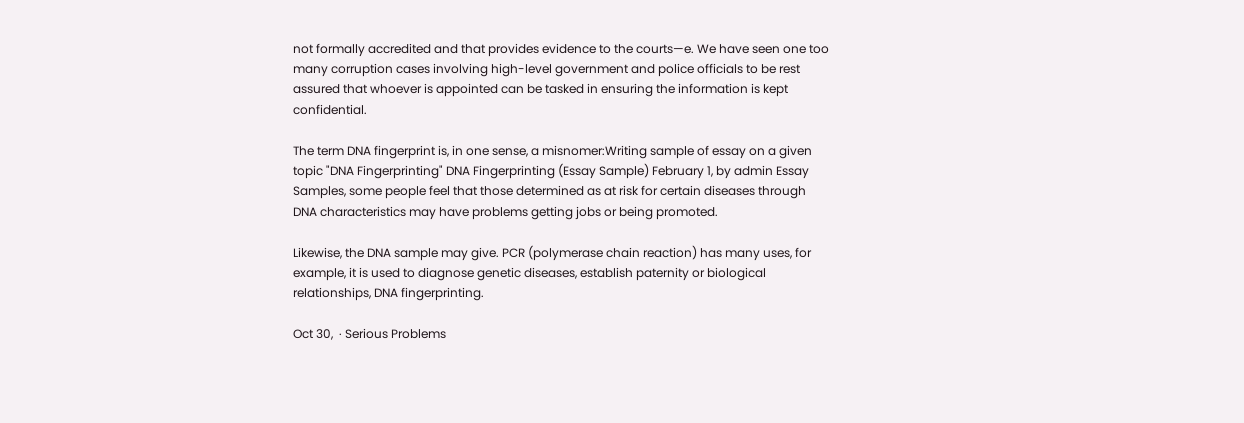not formally accredited and that provides evidence to the courts—e. We have seen one too many corruption cases involving high-level government and police officials to be rest assured that whoever is appointed can be tasked in ensuring the information is kept confidential.

The term DNA fingerprint is, in one sense, a misnomer:Writing sample of essay on a given topic "DNA Fingerprinting" DNA Fingerprinting (Essay Sample) February 1, by admin Essay Samples, some people feel that those determined as at risk for certain diseases through DNA characteristics may have problems getting jobs or being promoted.

Likewise, the DNA sample may give. PCR (polymerase chain reaction) has many uses, for example, it is used to diagnose genetic diseases, establish paternity or biological relationships, DNA fingerprinting.

Oct 30,  · Serious Problems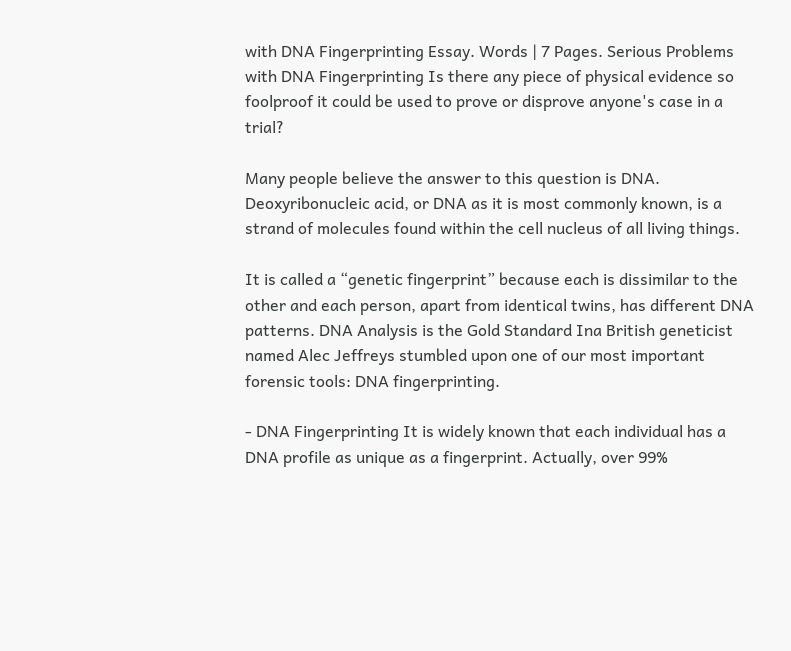with DNA Fingerprinting Essay. Words | 7 Pages. Serious Problems with DNA Fingerprinting Is there any piece of physical evidence so foolproof it could be used to prove or disprove anyone's case in a trial?

Many people believe the answer to this question is DNA. Deoxyribonucleic acid, or DNA as it is most commonly known, is a strand of molecules found within the cell nucleus of all living things.

It is called a “genetic fingerprint” because each is dissimilar to the other and each person, apart from identical twins, has different DNA patterns. DNA Analysis is the Gold Standard Ina British geneticist named Alec Jeffreys stumbled upon one of our most important forensic tools: DNA fingerprinting.

- DNA Fingerprinting It is widely known that each individual has a DNA profile as unique as a fingerprint. Actually, over 99%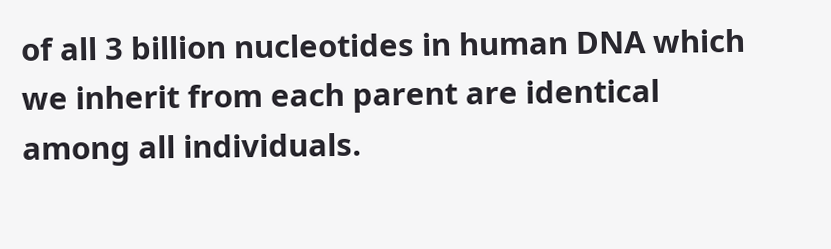of all 3 billion nucleotides in human DNA which we inherit from each parent are identical among all individuals.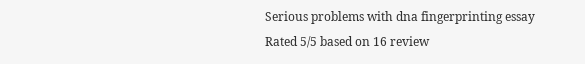Serious problems with dna fingerprinting essay
Rated 5/5 based on 16 review